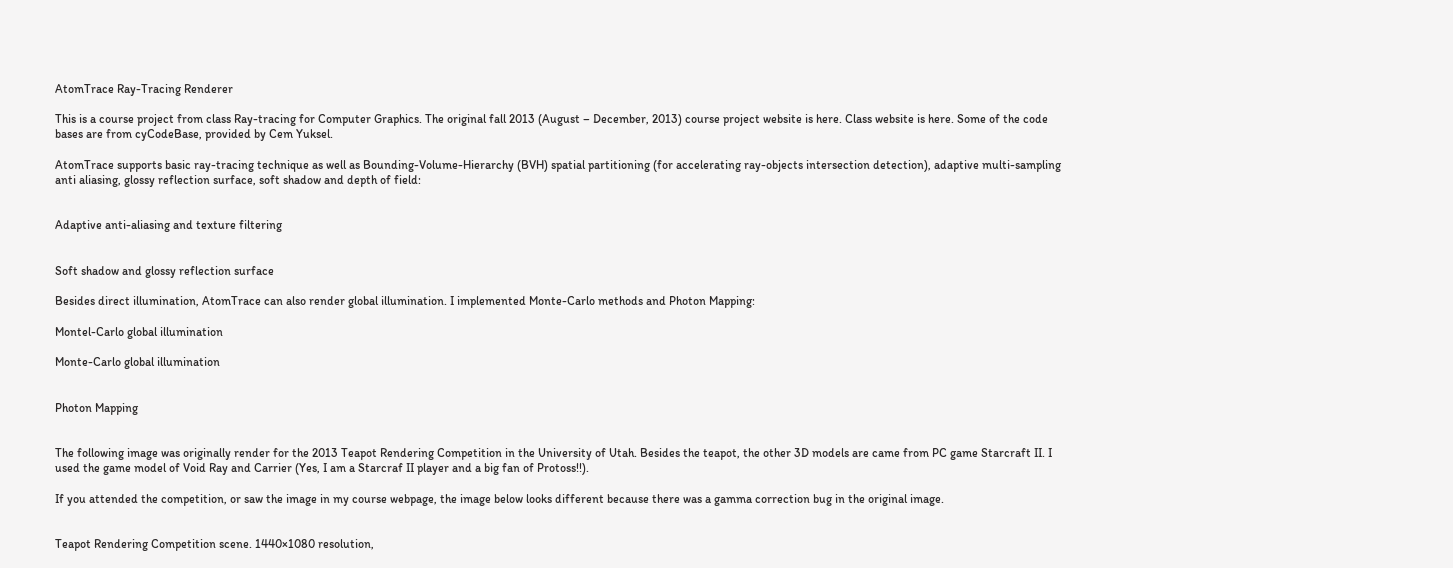AtomTrace Ray-Tracing Renderer

This is a course project from class Ray-tracing for Computer Graphics. The original fall 2013 (August – December, 2013) course project website is here. Class website is here. Some of the code bases are from cyCodeBase, provided by Cem Yuksel.

AtomTrace supports basic ray-tracing technique as well as Bounding-Volume-Hierarchy (BVH) spatial partitioning (for accelerating ray-objects intersection detection), adaptive multi-sampling anti aliasing, glossy reflection surface, soft shadow and depth of field:


Adaptive anti-aliasing and texture filtering


Soft shadow and glossy reflection surface

Besides direct illumination, AtomTrace can also render global illumination. I implemented Monte-Carlo methods and Photon Mapping:

Montel-Carlo global illumination

Monte-Carlo global illumination


Photon Mapping


The following image was originally render for the 2013 Teapot Rendering Competition in the University of Utah. Besides the teapot, the other 3D models are came from PC game Starcraft II. I used the game model of Void Ray and Carrier (Yes, I am a Starcraf II player and a big fan of Protoss!!).

If you attended the competition, or saw the image in my course webpage, the image below looks different because there was a gamma correction bug in the original image.


Teapot Rendering Competition scene. 1440×1080 resolution,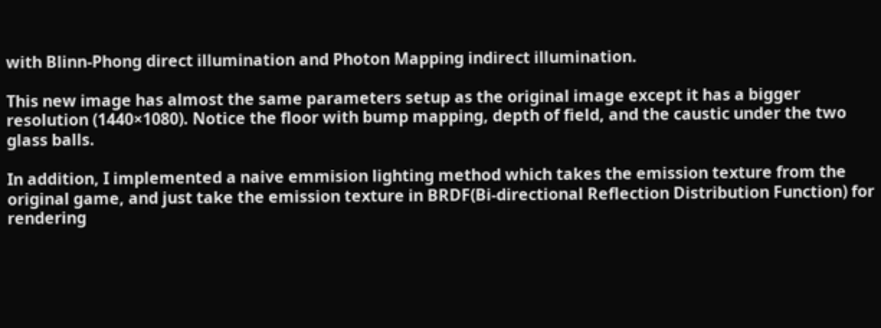with Blinn-Phong direct illumination and Photon Mapping indirect illumination.

This new image has almost the same parameters setup as the original image except it has a bigger resolution (1440×1080). Notice the floor with bump mapping, depth of field, and the caustic under the two glass balls.

In addition, I implemented a naive emmision lighting method which takes the emission texture from the original game, and just take the emission texture in BRDF(Bi-directional Reflection Distribution Function) for rendering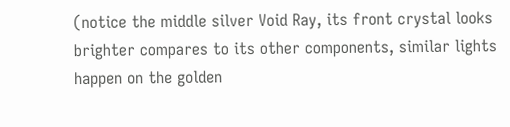(notice the middle silver Void Ray, its front crystal looks brighter compares to its other components, similar lights happen on the golden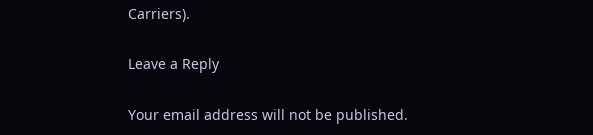Carriers).

Leave a Reply

Your email address will not be published.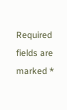Required fields are marked *